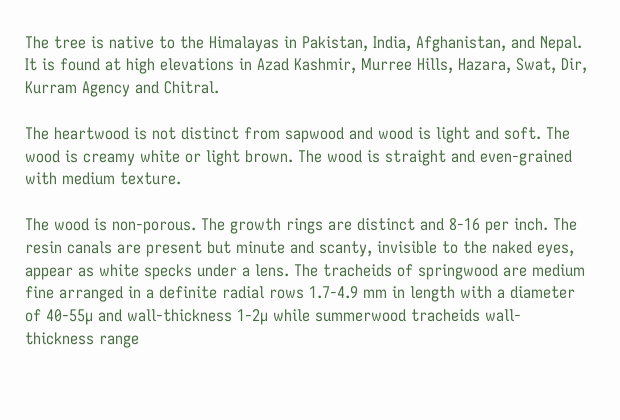The tree is native to the Himalayas in Pakistan, India, Afghanistan, and Nepal. It is found at high elevations in Azad Kashmir, Murree Hills, Hazara, Swat, Dir, Kurram Agency and Chitral.

The heartwood is not distinct from sapwood and wood is light and soft. The wood is creamy white or light brown. The wood is straight and even-grained with medium texture.

The wood is non-porous. The growth rings are distinct and 8-16 per inch. The resin canals are present but minute and scanty, invisible to the naked eyes, appear as white specks under a lens. The tracheids of springwood are medium fine arranged in a definite radial rows 1.7-4.9 mm in length with a diameter of 40-55µ and wall-thickness 1-2µ while summerwood tracheids wall-thickness range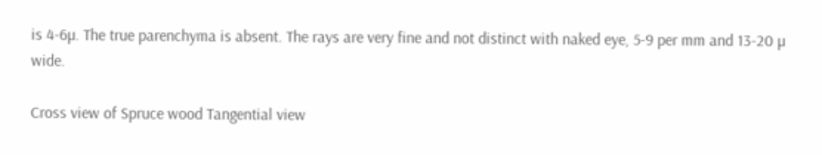is 4-6µ. The true parenchyma is absent. The rays are very fine and not distinct with naked eye, 5-9 per mm and 13-20 µ wide.

Cross view of Spruce wood Tangential view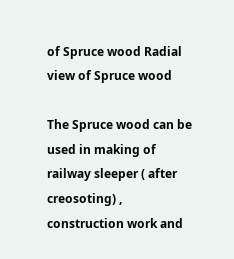of Spruce wood Radial view of Spruce wood

The Spruce wood can be used in making of railway sleeper ( after creosoting) , construction work and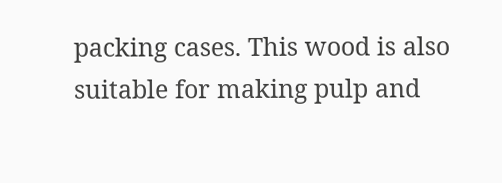packing cases. This wood is also suitable for making pulp and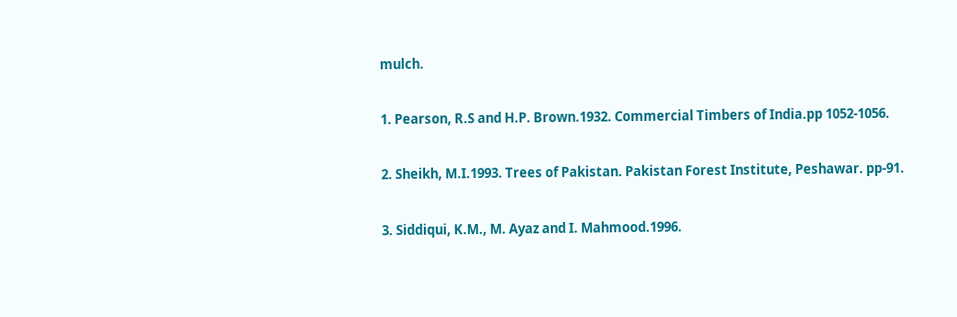mulch.

1. Pearson, R.S and H.P. Brown.1932. Commercial Timbers of India.pp 1052-1056.

2. Sheikh, M.I.1993. Trees of Pakistan. Pakistan Forest Institute, Peshawar. pp-91.

3. Siddiqui, K.M., M. Ayaz and I. Mahmood.1996.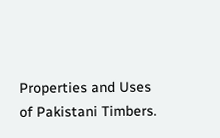Properties and Uses of Pakistani Timbers.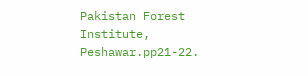Pakistan Forest Institute, Peshawar.pp21-22.